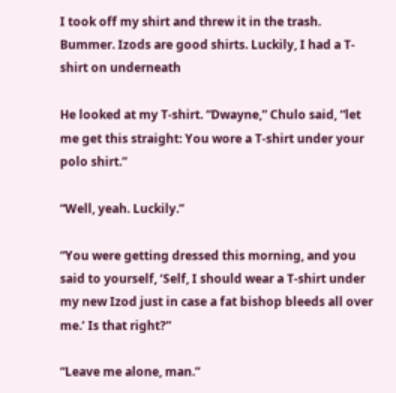I took off my shirt and threw it in the trash. Bummer. Izods are good shirts. Luckily, I had a T-shirt on underneath

He looked at my T-shirt. “Dwayne,” Chulo said, “let me get this straight: You wore a T-shirt under your polo shirt.”

“Well, yeah. Luckily.”

“You were getting dressed this morning, and you said to yourself, ‘Self, I should wear a T-shirt under my new Izod just in case a fat bishop bleeds all over me.’ Is that right?”

“Leave me alone, man.”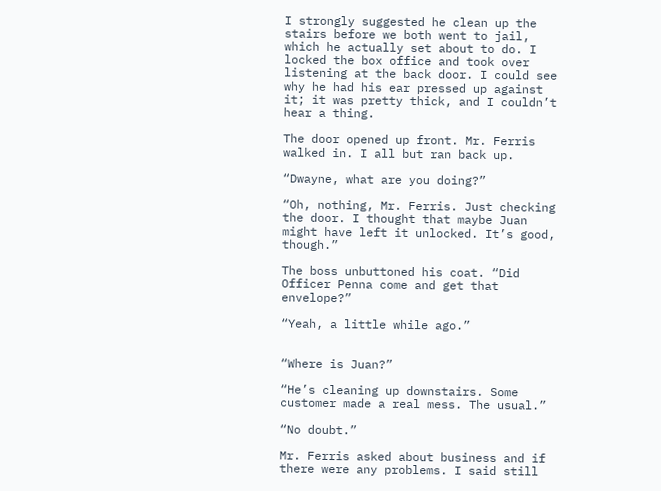I strongly suggested he clean up the stairs before we both went to jail, which he actually set about to do. I locked the box office and took over listening at the back door. I could see why he had his ear pressed up against it; it was pretty thick, and I couldn’t hear a thing.

The door opened up front. Mr. Ferris walked in. I all but ran back up.

“Dwayne, what are you doing?”

“Oh, nothing, Mr. Ferris. Just checking the door. I thought that maybe Juan might have left it unlocked. It’s good, though.”

The boss unbuttoned his coat. “Did Officer Penna come and get that envelope?”

“Yeah, a little while ago.”


“Where is Juan?”

“He’s cleaning up downstairs. Some customer made a real mess. The usual.”

“No doubt.”

Mr. Ferris asked about business and if there were any problems. I said still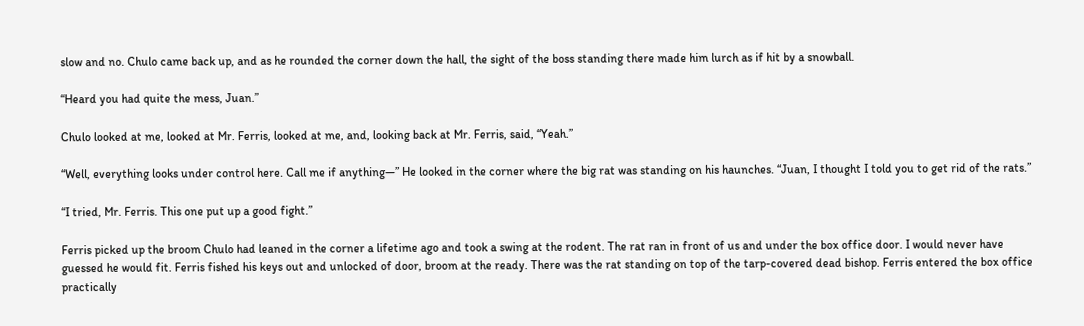slow and no. Chulo came back up, and as he rounded the corner down the hall, the sight of the boss standing there made him lurch as if hit by a snowball.

“Heard you had quite the mess, Juan.”

Chulo looked at me, looked at Mr. Ferris, looked at me, and, looking back at Mr. Ferris, said, “Yeah.”

“Well, everything looks under control here. Call me if anything—” He looked in the corner where the big rat was standing on his haunches. “Juan, I thought I told you to get rid of the rats.”

“I tried, Mr. Ferris. This one put up a good fight.”

Ferris picked up the broom Chulo had leaned in the corner a lifetime ago and took a swing at the rodent. The rat ran in front of us and under the box office door. I would never have guessed he would fit. Ferris fished his keys out and unlocked of door, broom at the ready. There was the rat standing on top of the tarp-covered dead bishop. Ferris entered the box office practically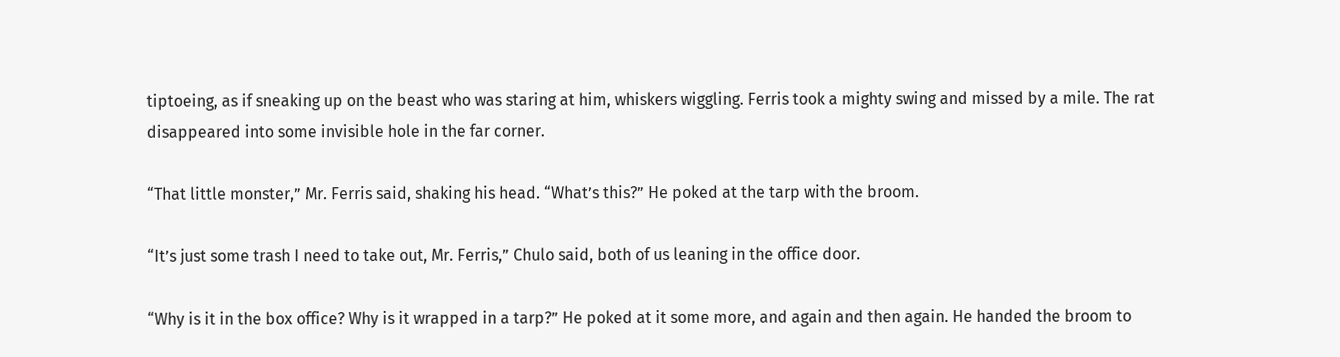tiptoeing, as if sneaking up on the beast who was staring at him, whiskers wiggling. Ferris took a mighty swing and missed by a mile. The rat disappeared into some invisible hole in the far corner.

“That little monster,” Mr. Ferris said, shaking his head. “What’s this?” He poked at the tarp with the broom.

“It’s just some trash I need to take out, Mr. Ferris,” Chulo said, both of us leaning in the office door.

“Why is it in the box office? Why is it wrapped in a tarp?” He poked at it some more, and again and then again. He handed the broom to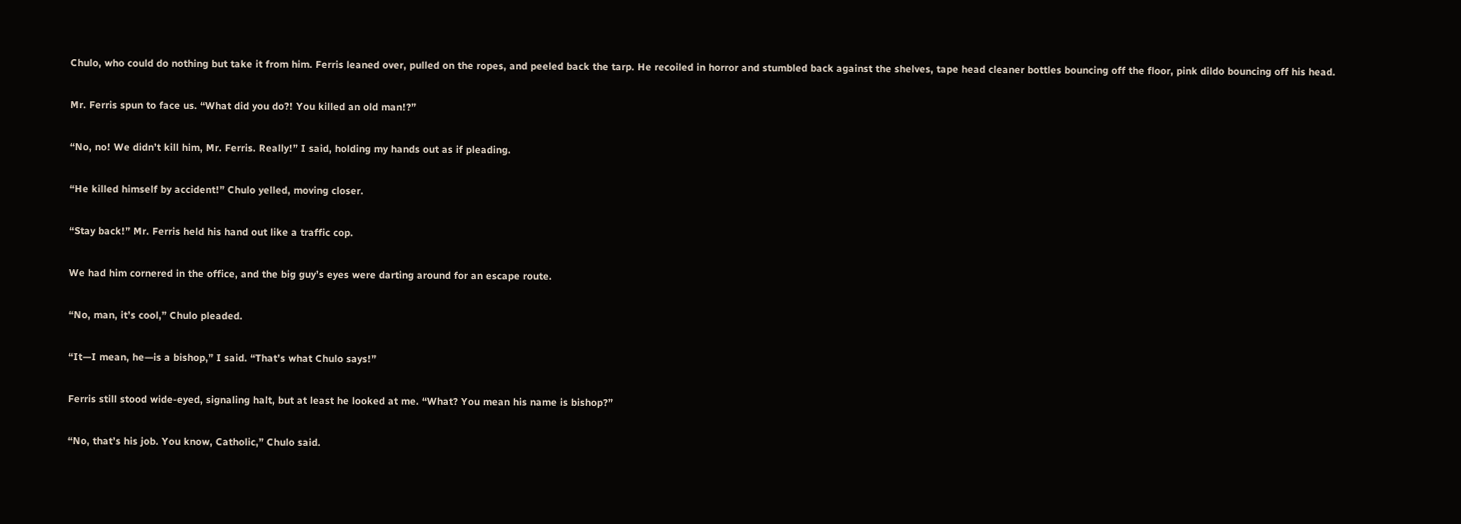Chulo, who could do nothing but take it from him. Ferris leaned over, pulled on the ropes, and peeled back the tarp. He recoiled in horror and stumbled back against the shelves, tape head cleaner bottles bouncing off the floor, pink dildo bouncing off his head.

Mr. Ferris spun to face us. “What did you do?! You killed an old man!?”

“No, no! We didn’t kill him, Mr. Ferris. Really!” I said, holding my hands out as if pleading.

“He killed himself by accident!” Chulo yelled, moving closer.

“Stay back!” Mr. Ferris held his hand out like a traffic cop.

We had him cornered in the office, and the big guy’s eyes were darting around for an escape route.

“No, man, it’s cool,” Chulo pleaded.

“It—I mean, he—is a bishop,” I said. “That’s what Chulo says!”

Ferris still stood wide-eyed, signaling halt, but at least he looked at me. “What? You mean his name is bishop?”

“No, that’s his job. You know, Catholic,” Chulo said.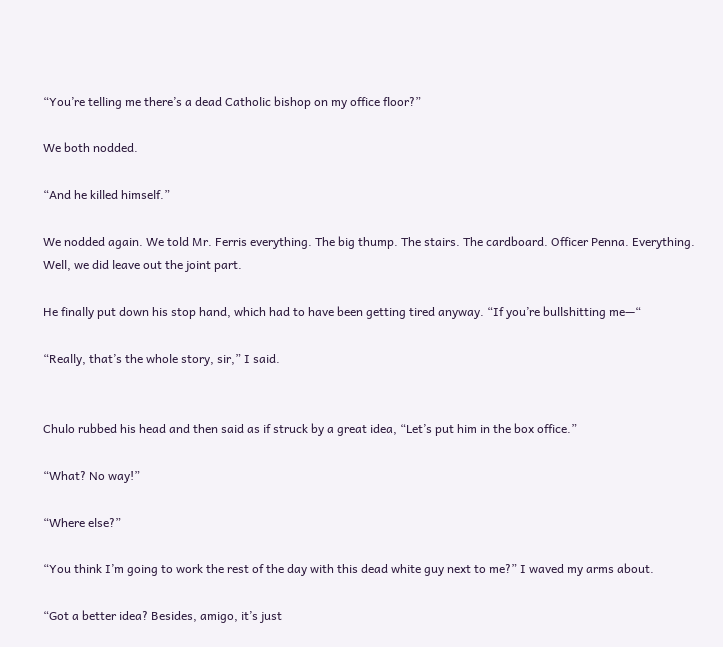“You’re telling me there’s a dead Catholic bishop on my office floor?”

We both nodded.

“And he killed himself.”

We nodded again. We told Mr. Ferris everything. The big thump. The stairs. The cardboard. Officer Penna. Everything. Well, we did leave out the joint part.

He finally put down his stop hand, which had to have been getting tired anyway. “If you’re bullshitting me—“

“Really, that’s the whole story, sir,” I said.


Chulo rubbed his head and then said as if struck by a great idea, “Let’s put him in the box office.”

“What? No way!”

“Where else?”

“You think I’m going to work the rest of the day with this dead white guy next to me?” I waved my arms about.

“Got a better idea? Besides, amigo, it’s just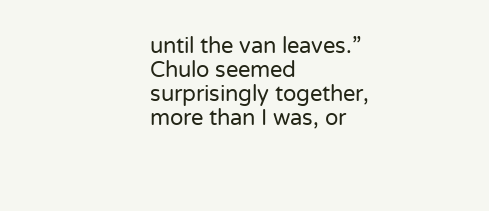until the van leaves.” Chulo seemed surprisingly together, more than I was, or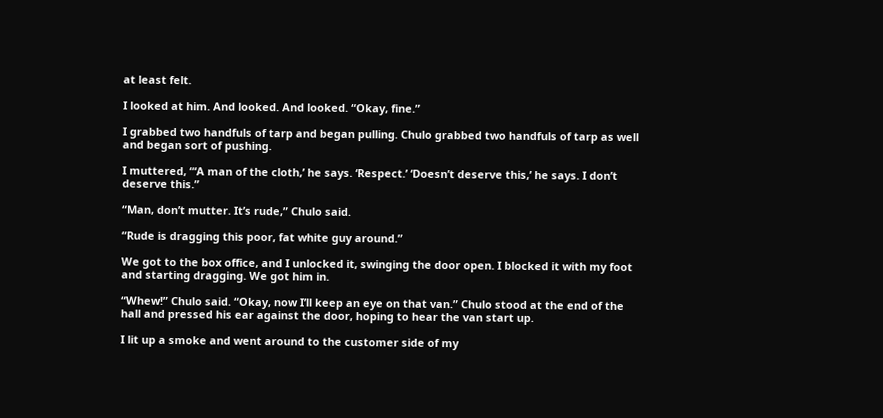at least felt.

I looked at him. And looked. And looked. “Okay, fine.”

I grabbed two handfuls of tarp and began pulling. Chulo grabbed two handfuls of tarp as well and began sort of pushing.

I muttered, “‘A man of the cloth,’ he says. ‘Respect.’ ‘Doesn’t deserve this,’ he says. I don’t deserve this.”

“Man, don’t mutter. It’s rude,” Chulo said.

“Rude is dragging this poor, fat white guy around.”

We got to the box office, and I unlocked it, swinging the door open. I blocked it with my foot and starting dragging. We got him in.

“Whew!” Chulo said. “Okay, now I’ll keep an eye on that van.” Chulo stood at the end of the hall and pressed his ear against the door, hoping to hear the van start up.

I lit up a smoke and went around to the customer side of my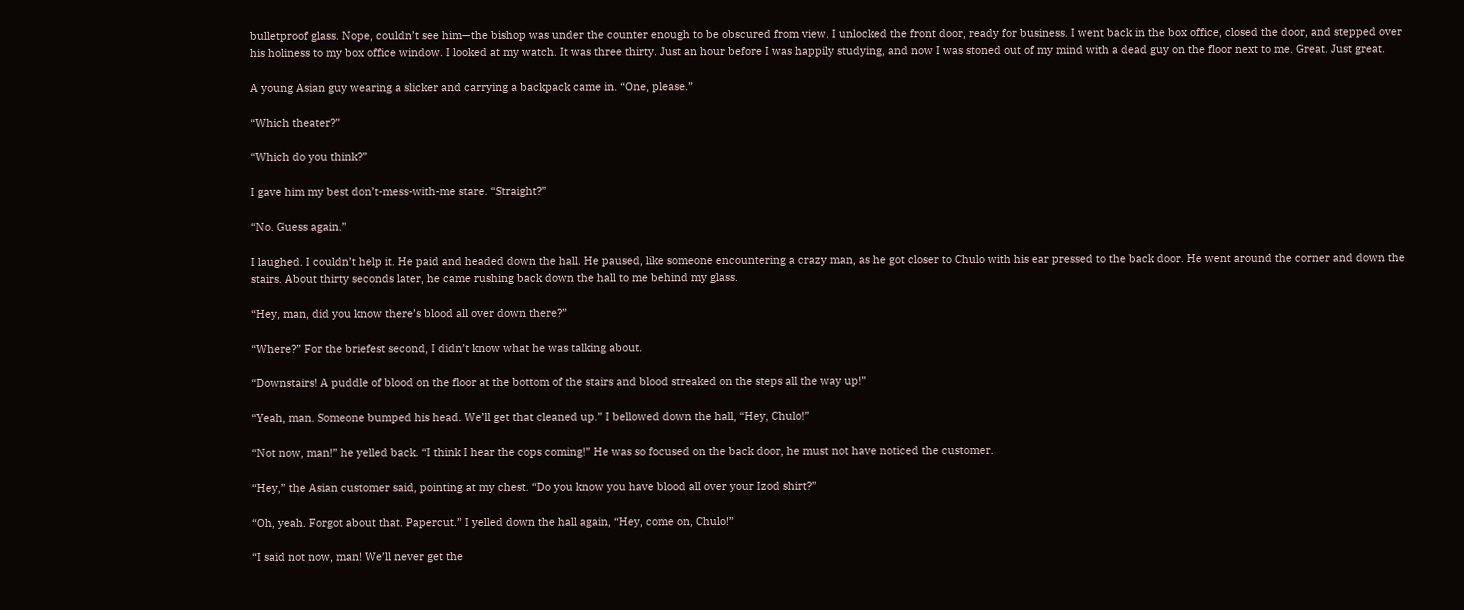bulletproof glass. Nope, couldn’t see him—the bishop was under the counter enough to be obscured from view. I unlocked the front door, ready for business. I went back in the box office, closed the door, and stepped over his holiness to my box office window. I looked at my watch. It was three thirty. Just an hour before I was happily studying, and now I was stoned out of my mind with a dead guy on the floor next to me. Great. Just great.

A young Asian guy wearing a slicker and carrying a backpack came in. “One, please.”

“Which theater?”

“Which do you think?”

I gave him my best don’t-mess-with-me stare. “Straight?”

“No. Guess again.”

I laughed. I couldn’t help it. He paid and headed down the hall. He paused, like someone encountering a crazy man, as he got closer to Chulo with his ear pressed to the back door. He went around the corner and down the stairs. About thirty seconds later, he came rushing back down the hall to me behind my glass.

“Hey, man, did you know there’s blood all over down there?”

“Where?” For the briefest second, I didn’t know what he was talking about.

“Downstairs! A puddle of blood on the floor at the bottom of the stairs and blood streaked on the steps all the way up!”

“Yeah, man. Someone bumped his head. We’ll get that cleaned up.” I bellowed down the hall, “Hey, Chulo!”

“Not now, man!” he yelled back. “I think I hear the cops coming!” He was so focused on the back door, he must not have noticed the customer.

“Hey,” the Asian customer said, pointing at my chest. “Do you know you have blood all over your Izod shirt?”

“Oh, yeah. Forgot about that. Papercut.” I yelled down the hall again, “Hey, come on, Chulo!”

“I said not now, man! We’ll never get the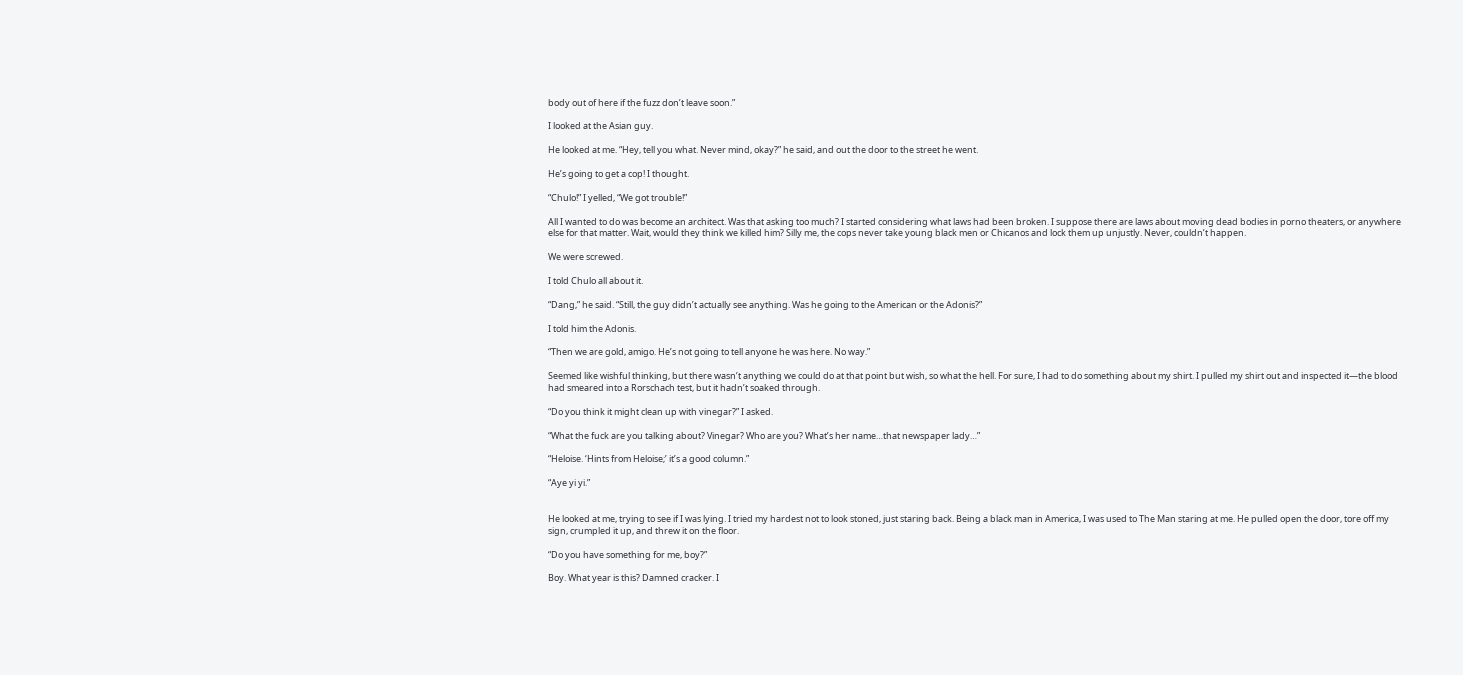body out of here if the fuzz don’t leave soon.”

I looked at the Asian guy.

He looked at me. “Hey, tell you what. Never mind, okay?” he said, and out the door to the street he went.

He’s going to get a cop! I thought.

“Chulo!” I yelled, “We got trouble!”

All I wanted to do was become an architect. Was that asking too much? I started considering what laws had been broken. I suppose there are laws about moving dead bodies in porno theaters, or anywhere else for that matter. Wait, would they think we killed him? Silly me, the cops never take young black men or Chicanos and lock them up unjustly. Never, couldn’t happen.

We were screwed.

I told Chulo all about it.

“Dang,” he said. “Still, the guy didn’t actually see anything. Was he going to the American or the Adonis?”

I told him the Adonis.

“Then we are gold, amigo. He’s not going to tell anyone he was here. No way.”

Seemed like wishful thinking, but there wasn’t anything we could do at that point but wish, so what the hell. For sure, I had to do something about my shirt. I pulled my shirt out and inspected it—the blood had smeared into a Rorschach test, but it hadn’t soaked through.

“Do you think it might clean up with vinegar?” I asked.

“What the fuck are you talking about? Vinegar? Who are you? What’s her name…that newspaper lady…”

“Heloise. ‘Hints from Heloise;’ it’s a good column.”

“Aye yi yi.”


He looked at me, trying to see if I was lying. I tried my hardest not to look stoned, just staring back. Being a black man in America, I was used to The Man staring at me. He pulled open the door, tore off my sign, crumpled it up, and threw it on the floor.

“Do you have something for me, boy?”

Boy. What year is this? Damned cracker. I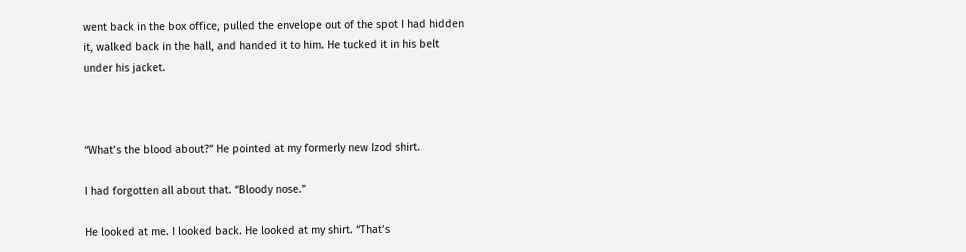went back in the box office, pulled the envelope out of the spot I had hidden it, walked back in the hall, and handed it to him. He tucked it in his belt under his jacket.



“What’s the blood about?” He pointed at my formerly new Izod shirt.

I had forgotten all about that. “Bloody nose.”

He looked at me. I looked back. He looked at my shirt. “That’s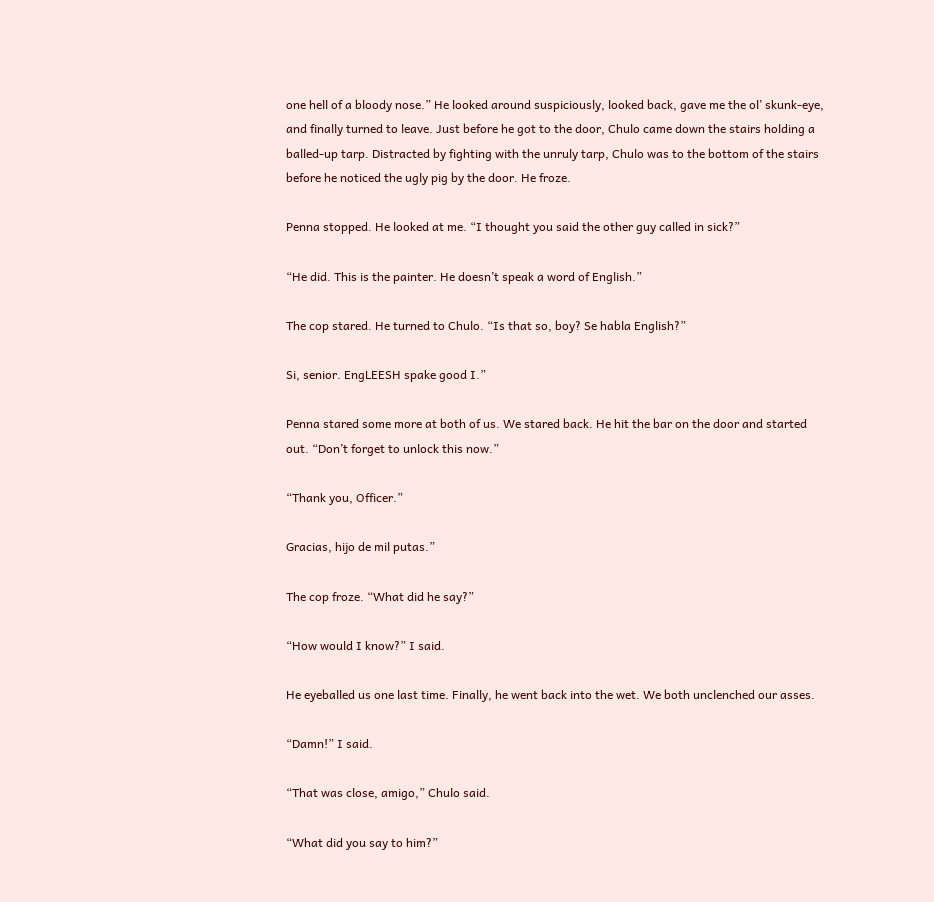one hell of a bloody nose.” He looked around suspiciously, looked back, gave me the ol’ skunk-eye, and finally turned to leave. Just before he got to the door, Chulo came down the stairs holding a balled-up tarp. Distracted by fighting with the unruly tarp, Chulo was to the bottom of the stairs before he noticed the ugly pig by the door. He froze.

Penna stopped. He looked at me. “I thought you said the other guy called in sick?”

“He did. This is the painter. He doesn’t speak a word of English.”

The cop stared. He turned to Chulo. “Is that so, boy? Se habla English?”

Si, senior. EngLEESH spake good I.”

Penna stared some more at both of us. We stared back. He hit the bar on the door and started out. “Don’t forget to unlock this now.”

“Thank you, Officer.”

Gracias, hijo de mil putas.”

The cop froze. “What did he say?”

“How would I know?” I said.

He eyeballed us one last time. Finally, he went back into the wet. We both unclenched our asses.

“Damn!” I said.

“That was close, amigo,” Chulo said.

“What did you say to him?”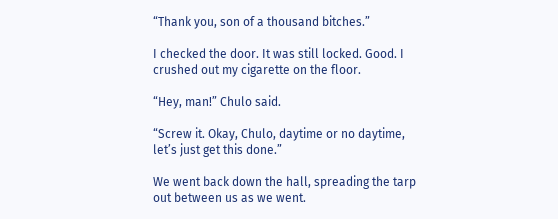“Thank you, son of a thousand bitches.”

I checked the door. It was still locked. Good. I crushed out my cigarette on the floor.

“Hey, man!” Chulo said.

“Screw it. Okay, Chulo, daytime or no daytime, let’s just get this done.”

We went back down the hall, spreading the tarp out between us as we went.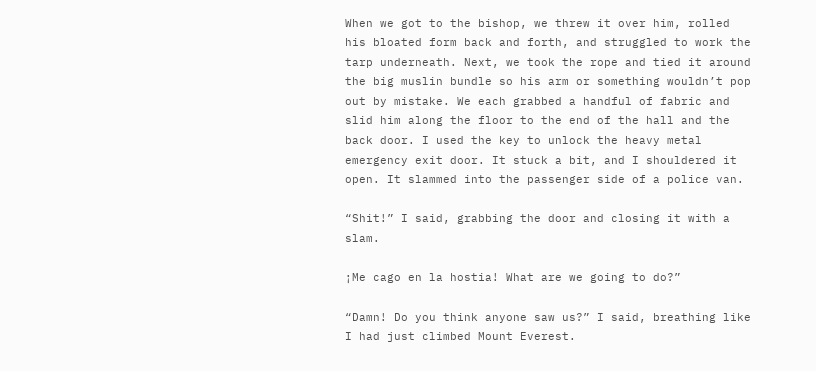When we got to the bishop, we threw it over him, rolled his bloated form back and forth, and struggled to work the tarp underneath. Next, we took the rope and tied it around the big muslin bundle so his arm or something wouldn’t pop out by mistake. We each grabbed a handful of fabric and slid him along the floor to the end of the hall and the back door. I used the key to unlock the heavy metal emergency exit door. It stuck a bit, and I shouldered it open. It slammed into the passenger side of a police van.

“Shit!” I said, grabbing the door and closing it with a slam.

¡Me cago en la hostia! What are we going to do?”

“Damn! Do you think anyone saw us?” I said, breathing like I had just climbed Mount Everest.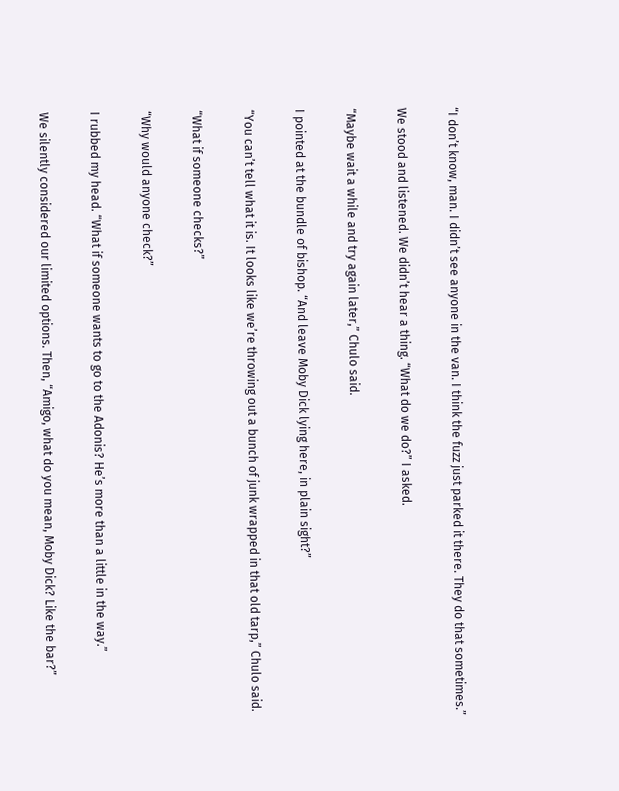“I don’t know, man. I didn’t see anyone in the van. I think the fuzz just parked it there. They do that sometimes.”

We stood and listened. We didn’t hear a thing. “What do we do?” I asked.

“Maybe wait a while and try again later,” Chulo said.

I pointed at the bundle of bishop. “And leave Moby Dick lying here, in plain sight?”

“You can’t tell what it is. It looks like we’re throwing out a bunch of junk wrapped in that old tarp,” Chulo said.

“What if someone checks?”

“Why would anyone check?”

I rubbed my head. “What if someone wants to go to the Adonis? He’s more than a little in the way.”

We silently considered our limited options. Then, “Amigo, what do you mean, Moby Dick? Like the bar?”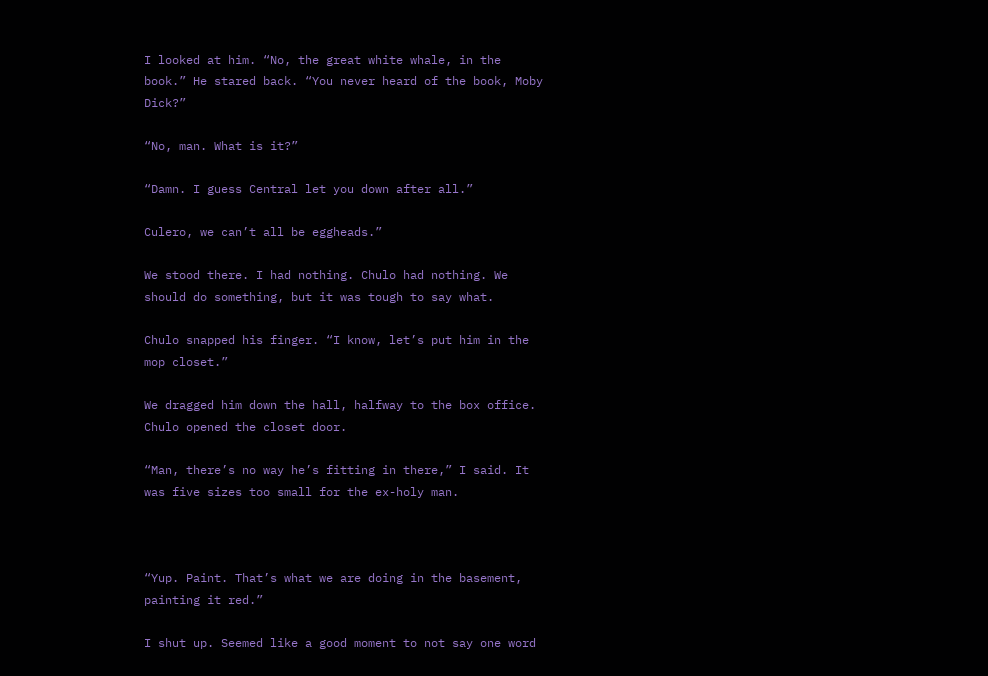I looked at him. “No, the great white whale, in the book.” He stared back. “You never heard of the book, Moby Dick?”

“No, man. What is it?”

“Damn. I guess Central let you down after all.”

Culero, we can’t all be eggheads.”

We stood there. I had nothing. Chulo had nothing. We should do something, but it was tough to say what.

Chulo snapped his finger. “I know, let’s put him in the mop closet.”

We dragged him down the hall, halfway to the box office. Chulo opened the closet door.

“Man, there’s no way he’s fitting in there,” I said. It was five sizes too small for the ex-holy man.



“Yup. Paint. That’s what we are doing in the basement, painting it red.”

I shut up. Seemed like a good moment to not say one word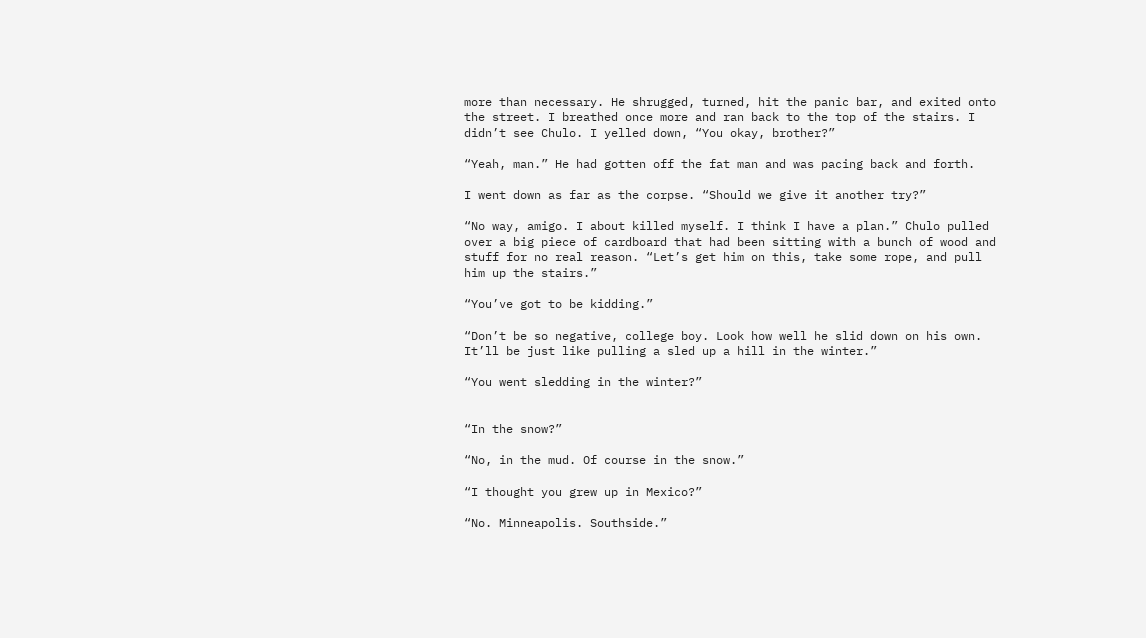more than necessary. He shrugged, turned, hit the panic bar, and exited onto the street. I breathed once more and ran back to the top of the stairs. I didn’t see Chulo. I yelled down, “You okay, brother?”

“Yeah, man.” He had gotten off the fat man and was pacing back and forth.

I went down as far as the corpse. “Should we give it another try?”

“No way, amigo. I about killed myself. I think I have a plan.” Chulo pulled over a big piece of cardboard that had been sitting with a bunch of wood and stuff for no real reason. “Let’s get him on this, take some rope, and pull him up the stairs.”

“You’ve got to be kidding.”

“Don’t be so negative, college boy. Look how well he slid down on his own. It’ll be just like pulling a sled up a hill in the winter.”

“You went sledding in the winter?”


“In the snow?”

“No, in the mud. Of course in the snow.”

“I thought you grew up in Mexico?”

“No. Minneapolis. Southside.”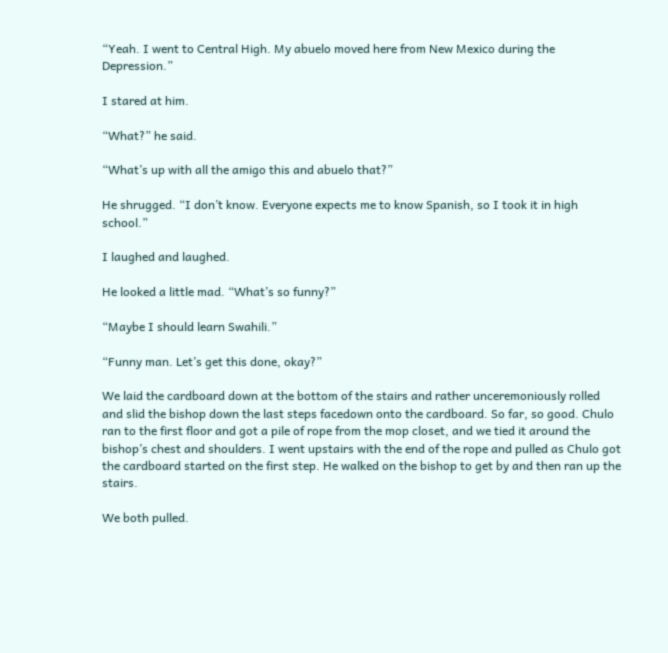“Yeah. I went to Central High. My abuelo moved here from New Mexico during the Depression.”

I stared at him.

“What?” he said.

“What’s up with all the amigo this and abuelo that?”

He shrugged. “I don’t know. Everyone expects me to know Spanish, so I took it in high school.”

I laughed and laughed.

He looked a little mad. “What’s so funny?”

“Maybe I should learn Swahili.”

“Funny man. Let’s get this done, okay?”

We laid the cardboard down at the bottom of the stairs and rather unceremoniously rolled and slid the bishop down the last steps facedown onto the cardboard. So far, so good. Chulo ran to the first floor and got a pile of rope from the mop closet, and we tied it around the bishop’s chest and shoulders. I went upstairs with the end of the rope and pulled as Chulo got the cardboard started on the first step. He walked on the bishop to get by and then ran up the stairs.

We both pulled.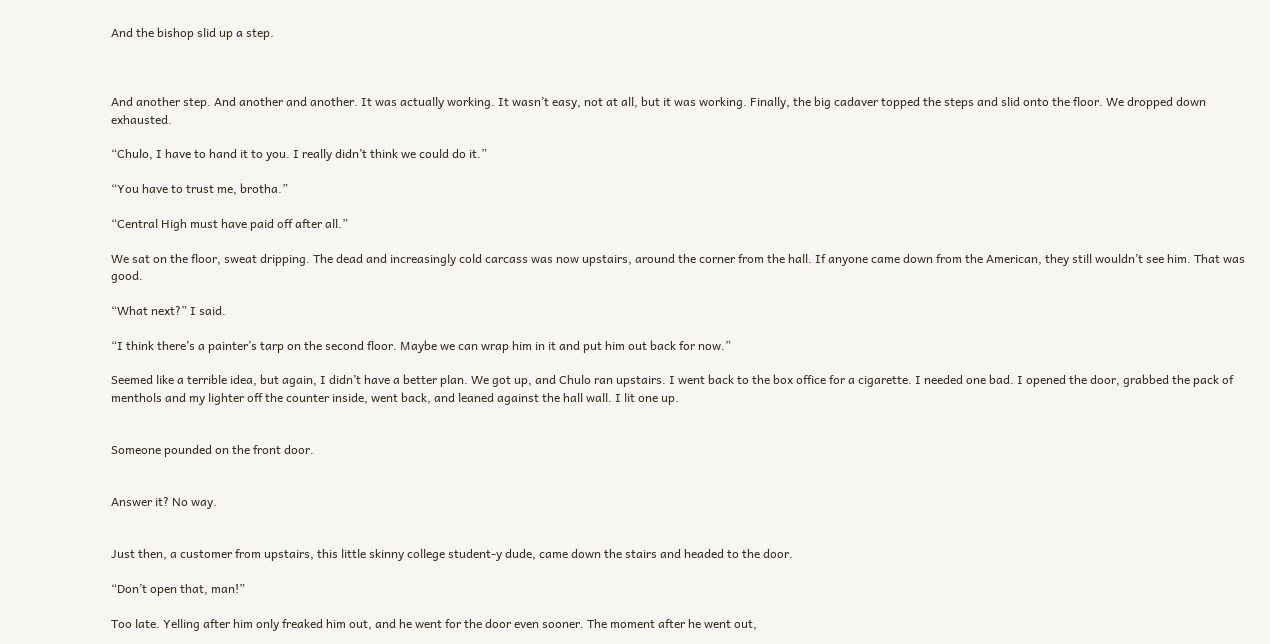And the bishop slid up a step.



And another step. And another and another. It was actually working. It wasn’t easy, not at all, but it was working. Finally, the big cadaver topped the steps and slid onto the floor. We dropped down exhausted.

“Chulo, I have to hand it to you. I really didn’t think we could do it.”

“You have to trust me, brotha.”

“Central High must have paid off after all.”

We sat on the floor, sweat dripping. The dead and increasingly cold carcass was now upstairs, around the corner from the hall. If anyone came down from the American, they still wouldn’t see him. That was good.

“What next?” I said.

“I think there’s a painter’s tarp on the second floor. Maybe we can wrap him in it and put him out back for now.”

Seemed like a terrible idea, but again, I didn’t have a better plan. We got up, and Chulo ran upstairs. I went back to the box office for a cigarette. I needed one bad. I opened the door, grabbed the pack of menthols and my lighter off the counter inside, went back, and leaned against the hall wall. I lit one up.


Someone pounded on the front door.


Answer it? No way.


Just then, a customer from upstairs, this little skinny college student-y dude, came down the stairs and headed to the door.

“Don’t open that, man!”

Too late. Yelling after him only freaked him out, and he went for the door even sooner. The moment after he went out,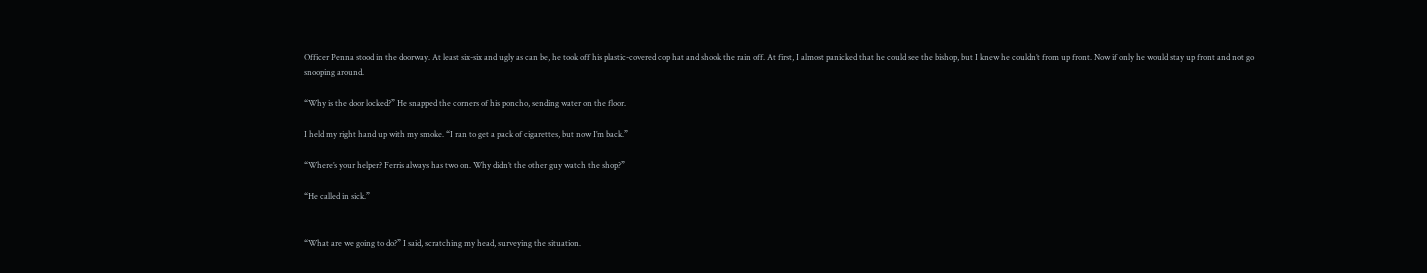Officer Penna stood in the doorway. At least six-six and ugly as can be, he took off his plastic-covered cop hat and shook the rain off. At first, I almost panicked that he could see the bishop, but I knew he couldn’t from up front. Now if only he would stay up front and not go snooping around.

“Why is the door locked?” He snapped the corners of his poncho, sending water on the floor.

I held my right hand up with my smoke. “I ran to get a pack of cigarettes, but now I’m back.”

“Where’s your helper? Ferris always has two on. Why didn’t the other guy watch the shop?”

“He called in sick.”


“What are we going to do?” I said, scratching my head, surveying the situation.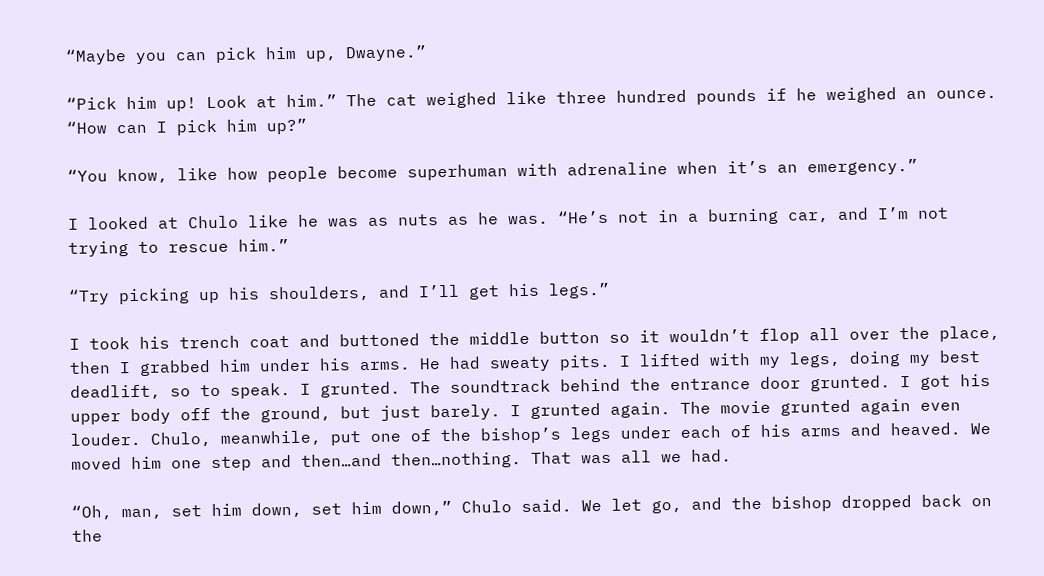“Maybe you can pick him up, Dwayne.”

“Pick him up! Look at him.” The cat weighed like three hundred pounds if he weighed an ounce. “How can I pick him up?”

“You know, like how people become superhuman with adrenaline when it’s an emergency.”

I looked at Chulo like he was as nuts as he was. “He’s not in a burning car, and I’m not trying to rescue him.”

“Try picking up his shoulders, and I’ll get his legs.”

I took his trench coat and buttoned the middle button so it wouldn’t flop all over the place, then I grabbed him under his arms. He had sweaty pits. I lifted with my legs, doing my best deadlift, so to speak. I grunted. The soundtrack behind the entrance door grunted. I got his upper body off the ground, but just barely. I grunted again. The movie grunted again even louder. Chulo, meanwhile, put one of the bishop’s legs under each of his arms and heaved. We moved him one step and then…and then…nothing. That was all we had.

“Oh, man, set him down, set him down,” Chulo said. We let go, and the bishop dropped back on the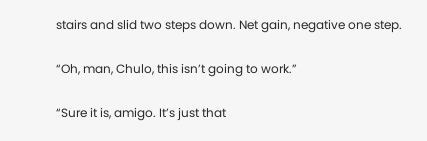stairs and slid two steps down. Net gain, negative one step.

“Oh, man, Chulo, this isn’t going to work.”

“Sure it is, amigo. It’s just that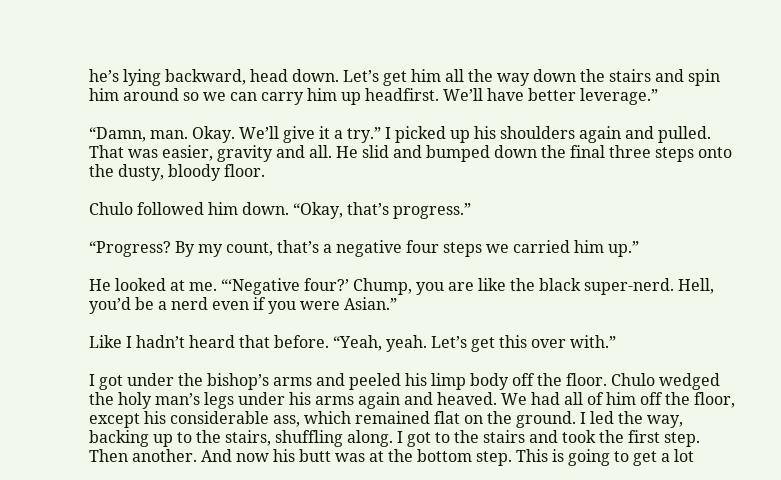he’s lying backward, head down. Let’s get him all the way down the stairs and spin him around so we can carry him up headfirst. We’ll have better leverage.”

“Damn, man. Okay. We’ll give it a try.” I picked up his shoulders again and pulled. That was easier, gravity and all. He slid and bumped down the final three steps onto the dusty, bloody floor.

Chulo followed him down. “Okay, that’s progress.”

“Progress? By my count, that’s a negative four steps we carried him up.”

He looked at me. “‘Negative four?’ Chump, you are like the black super-nerd. Hell, you’d be a nerd even if you were Asian.”

Like I hadn’t heard that before. “Yeah, yeah. Let’s get this over with.”

I got under the bishop’s arms and peeled his limp body off the floor. Chulo wedged the holy man’s legs under his arms again and heaved. We had all of him off the floor, except his considerable ass, which remained flat on the ground. I led the way, backing up to the stairs, shuffling along. I got to the stairs and took the first step. Then another. And now his butt was at the bottom step. This is going to get a lot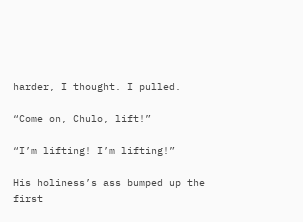harder, I thought. I pulled.

“Come on, Chulo, lift!”

“I’m lifting! I’m lifting!”

His holiness’s ass bumped up the first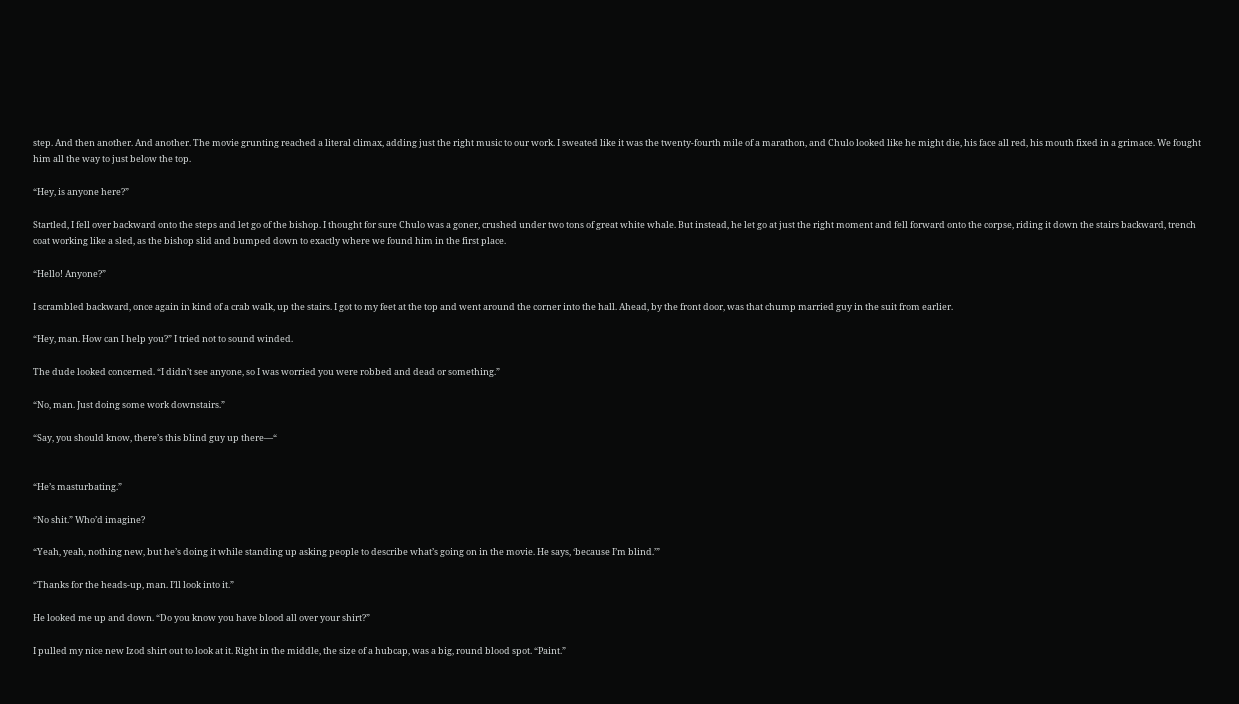step. And then another. And another. The movie grunting reached a literal climax, adding just the right music to our work. I sweated like it was the twenty-fourth mile of a marathon, and Chulo looked like he might die, his face all red, his mouth fixed in a grimace. We fought him all the way to just below the top.

“Hey, is anyone here?”

Startled, I fell over backward onto the steps and let go of the bishop. I thought for sure Chulo was a goner, crushed under two tons of great white whale. But instead, he let go at just the right moment and fell forward onto the corpse, riding it down the stairs backward, trench coat working like a sled, as the bishop slid and bumped down to exactly where we found him in the first place.

“Hello! Anyone?”

I scrambled backward, once again in kind of a crab walk, up the stairs. I got to my feet at the top and went around the corner into the hall. Ahead, by the front door, was that chump married guy in the suit from earlier.

“Hey, man. How can I help you?” I tried not to sound winded.

The dude looked concerned. “I didn’t see anyone, so I was worried you were robbed and dead or something.”

“No, man. Just doing some work downstairs.”

“Say, you should know, there’s this blind guy up there—“


“He’s masturbating.”

“No shit.” Who’d imagine?

“Yeah, yeah, nothing new, but he’s doing it while standing up asking people to describe what’s going on in the movie. He says, ‘because I’m blind.’”

“Thanks for the heads-up, man. I’ll look into it.”

He looked me up and down. “Do you know you have blood all over your shirt?”

I pulled my nice new Izod shirt out to look at it. Right in the middle, the size of a hubcap, was a big, round blood spot. “Paint.”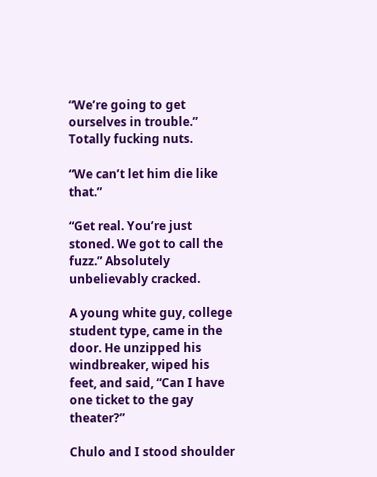“We’re going to get ourselves in trouble.” Totally fucking nuts.

“We can’t let him die like that.”

“Get real. You’re just stoned. We got to call the fuzz.” Absolutely unbelievably cracked.

A young white guy, college student type, came in the door. He unzipped his windbreaker, wiped his feet, and said, “Can I have one ticket to the gay theater?”

Chulo and I stood shoulder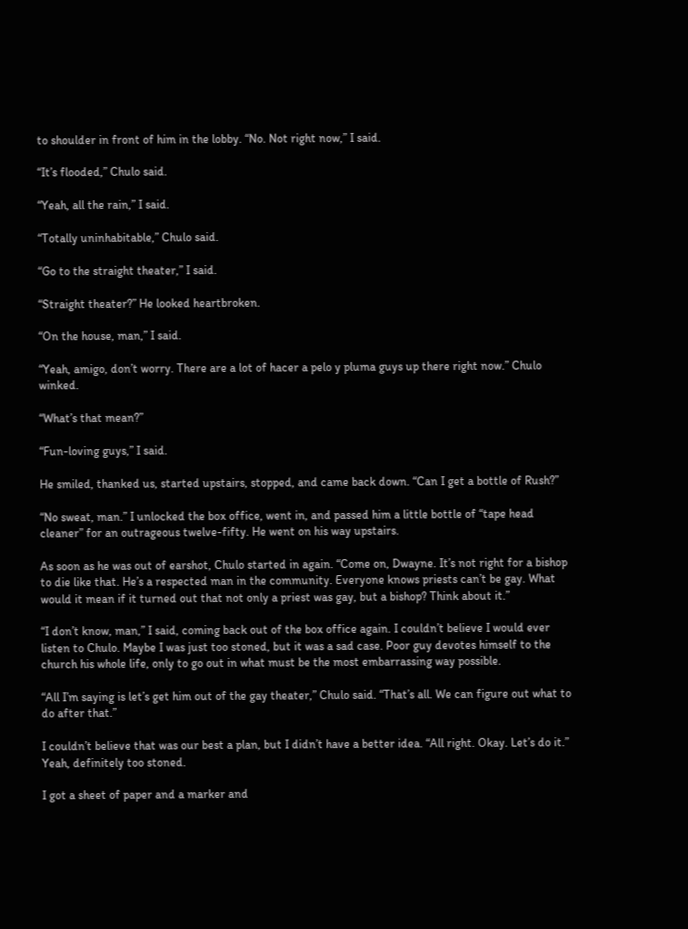to shoulder in front of him in the lobby. “No. Not right now,” I said.

“It’s flooded,” Chulo said.

“Yeah, all the rain,” I said.

“Totally uninhabitable,” Chulo said.

“Go to the straight theater,” I said.

“Straight theater?” He looked heartbroken.

“On the house, man,” I said.

“Yeah, amigo, don’t worry. There are a lot of hacer a pelo y pluma guys up there right now.” Chulo winked.

“What’s that mean?”

“Fun-loving guys,” I said.

He smiled, thanked us, started upstairs, stopped, and came back down. “Can I get a bottle of Rush?”

“No sweat, man.” I unlocked the box office, went in, and passed him a little bottle of “tape head cleaner” for an outrageous twelve-fifty. He went on his way upstairs.

As soon as he was out of earshot, Chulo started in again. “Come on, Dwayne. It’s not right for a bishop to die like that. He’s a respected man in the community. Everyone knows priests can’t be gay. What would it mean if it turned out that not only a priest was gay, but a bishop? Think about it.”

“I don’t know, man,” I said, coming back out of the box office again. I couldn’t believe I would ever listen to Chulo. Maybe I was just too stoned, but it was a sad case. Poor guy devotes himself to the church his whole life, only to go out in what must be the most embarrassing way possible.

“All I’m saying is let’s get him out of the gay theater,” Chulo said. “That’s all. We can figure out what to do after that.”

I couldn’t believe that was our best a plan, but I didn’t have a better idea. “All right. Okay. Let’s do it.” Yeah, definitely too stoned.

I got a sheet of paper and a marker and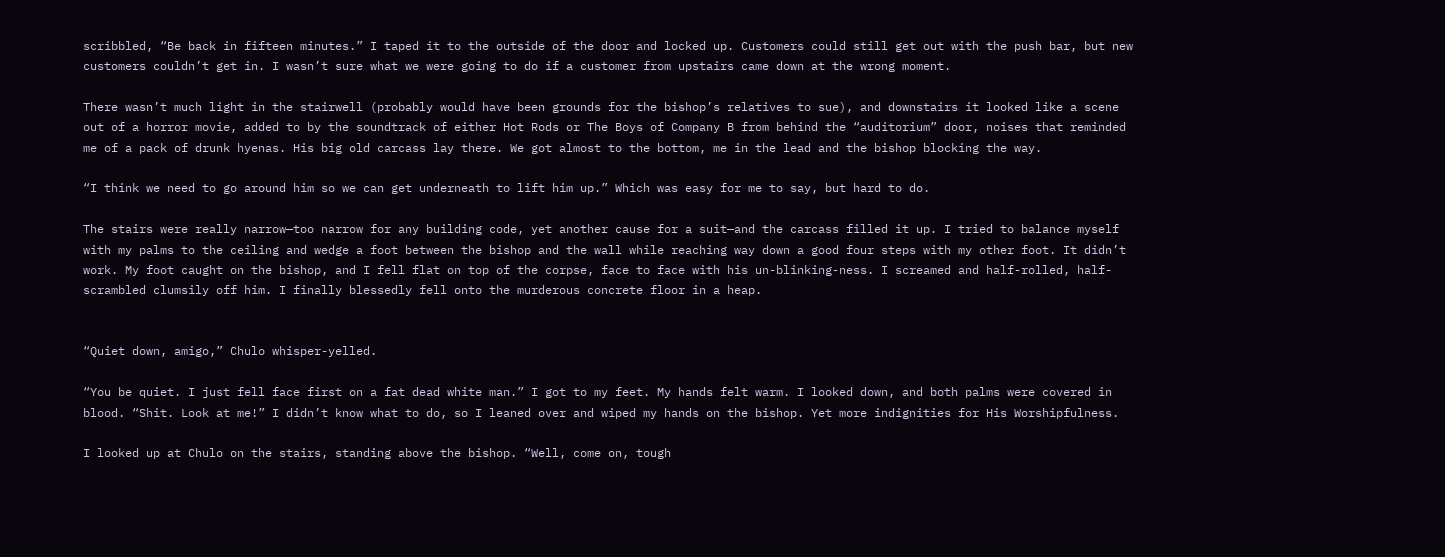scribbled, “Be back in fifteen minutes.” I taped it to the outside of the door and locked up. Customers could still get out with the push bar, but new customers couldn’t get in. I wasn’t sure what we were going to do if a customer from upstairs came down at the wrong moment.

There wasn’t much light in the stairwell (probably would have been grounds for the bishop’s relatives to sue), and downstairs it looked like a scene out of a horror movie, added to by the soundtrack of either Hot Rods or The Boys of Company B from behind the “auditorium” door, noises that reminded me of a pack of drunk hyenas. His big old carcass lay there. We got almost to the bottom, me in the lead and the bishop blocking the way.

“I think we need to go around him so we can get underneath to lift him up.” Which was easy for me to say, but hard to do.

The stairs were really narrow—too narrow for any building code, yet another cause for a suit—and the carcass filled it up. I tried to balance myself with my palms to the ceiling and wedge a foot between the bishop and the wall while reaching way down a good four steps with my other foot. It didn’t work. My foot caught on the bishop, and I fell flat on top of the corpse, face to face with his un-blinking-ness. I screamed and half-rolled, half-scrambled clumsily off him. I finally blessedly fell onto the murderous concrete floor in a heap.


“Quiet down, amigo,” Chulo whisper-yelled.

“You be quiet. I just fell face first on a fat dead white man.” I got to my feet. My hands felt warm. I looked down, and both palms were covered in blood. “Shit. Look at me!” I didn’t know what to do, so I leaned over and wiped my hands on the bishop. Yet more indignities for His Worshipfulness.

I looked up at Chulo on the stairs, standing above the bishop. “Well, come on, tough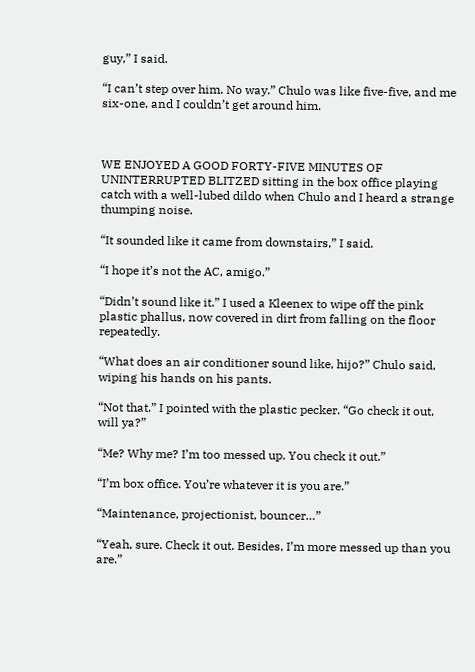guy,” I said.

“I can’t step over him. No way.” Chulo was like five-five, and me six-one, and I couldn’t get around him.



WE ENJOYED A GOOD FORTY-FIVE MINUTES OF UNINTERRUPTED BLITZED sitting in the box office playing catch with a well-lubed dildo when Chulo and I heard a strange thumping noise.

“It sounded like it came from downstairs,” I said.

“I hope it’s not the AC, amigo.”

“Didn’t sound like it.” I used a Kleenex to wipe off the pink plastic phallus, now covered in dirt from falling on the floor repeatedly.

“What does an air conditioner sound like, hijo?” Chulo said, wiping his hands on his pants.

“Not that.” I pointed with the plastic pecker. “Go check it out, will ya?”

“Me? Why me? I’m too messed up. You check it out.”

“I’m box office. You’re whatever it is you are.”

“Maintenance, projectionist, bouncer…”

“Yeah, sure. Check it out. Besides, I’m more messed up than you are.”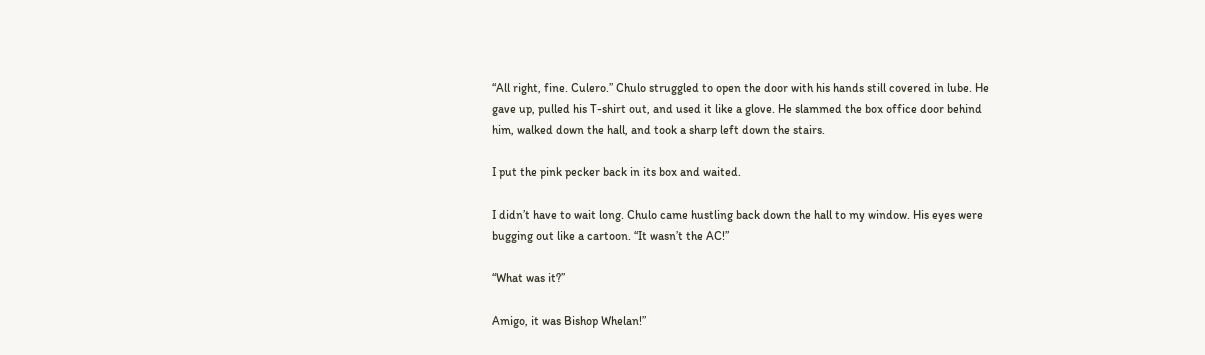“All right, fine. Culero.” Chulo struggled to open the door with his hands still covered in lube. He gave up, pulled his T-shirt out, and used it like a glove. He slammed the box office door behind him, walked down the hall, and took a sharp left down the stairs.

I put the pink pecker back in its box and waited.

I didn’t have to wait long. Chulo came hustling back down the hall to my window. His eyes were bugging out like a cartoon. “It wasn’t the AC!”

“What was it?”

Amigo, it was Bishop Whelan!”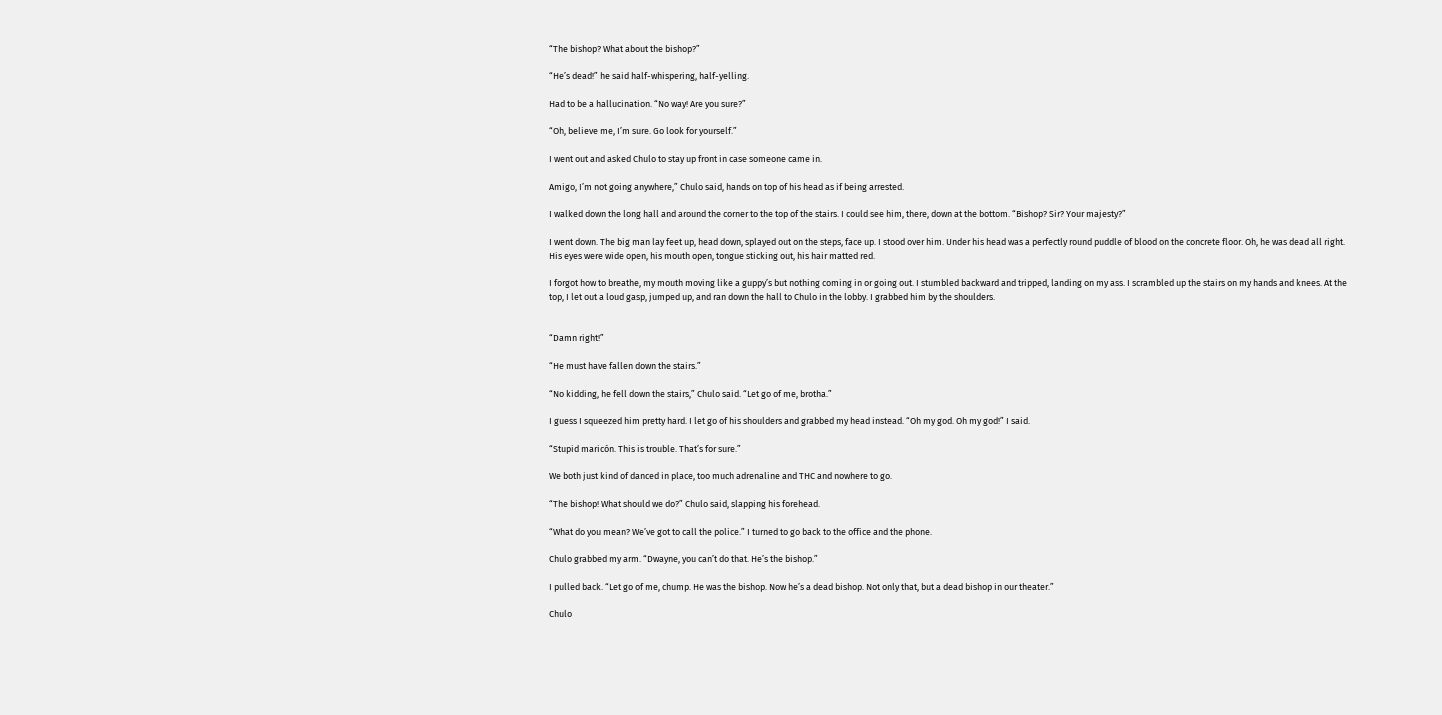“The bishop? What about the bishop?”

“He’s dead!” he said half-whispering, half-yelling.

Had to be a hallucination. “No way! Are you sure?”

“Oh, believe me, I’m sure. Go look for yourself.”

I went out and asked Chulo to stay up front in case someone came in.

Amigo, I’m not going anywhere,” Chulo said, hands on top of his head as if being arrested.

I walked down the long hall and around the corner to the top of the stairs. I could see him, there, down at the bottom. “Bishop? Sir? Your majesty?”

I went down. The big man lay feet up, head down, splayed out on the steps, face up. I stood over him. Under his head was a perfectly round puddle of blood on the concrete floor. Oh, he was dead all right. His eyes were wide open, his mouth open, tongue sticking out, his hair matted red.

I forgot how to breathe, my mouth moving like a guppy’s but nothing coming in or going out. I stumbled backward and tripped, landing on my ass. I scrambled up the stairs on my hands and knees. At the top, I let out a loud gasp, jumped up, and ran down the hall to Chulo in the lobby. I grabbed him by the shoulders.


“Damn right!”

“He must have fallen down the stairs.”

“No kidding, he fell down the stairs,” Chulo said. “Let go of me, brotha.”

I guess I squeezed him pretty hard. I let go of his shoulders and grabbed my head instead. “Oh my god. Oh my god!” I said.

“Stupid maricón. This is trouble. That’s for sure.”

We both just kind of danced in place, too much adrenaline and THC and nowhere to go.

“The bishop! What should we do?” Chulo said, slapping his forehead.

“What do you mean? We’ve got to call the police.” I turned to go back to the office and the phone.

Chulo grabbed my arm. “Dwayne, you can’t do that. He’s the bishop.”

I pulled back. “Let go of me, chump. He was the bishop. Now he’s a dead bishop. Not only that, but a dead bishop in our theater.”

Chulo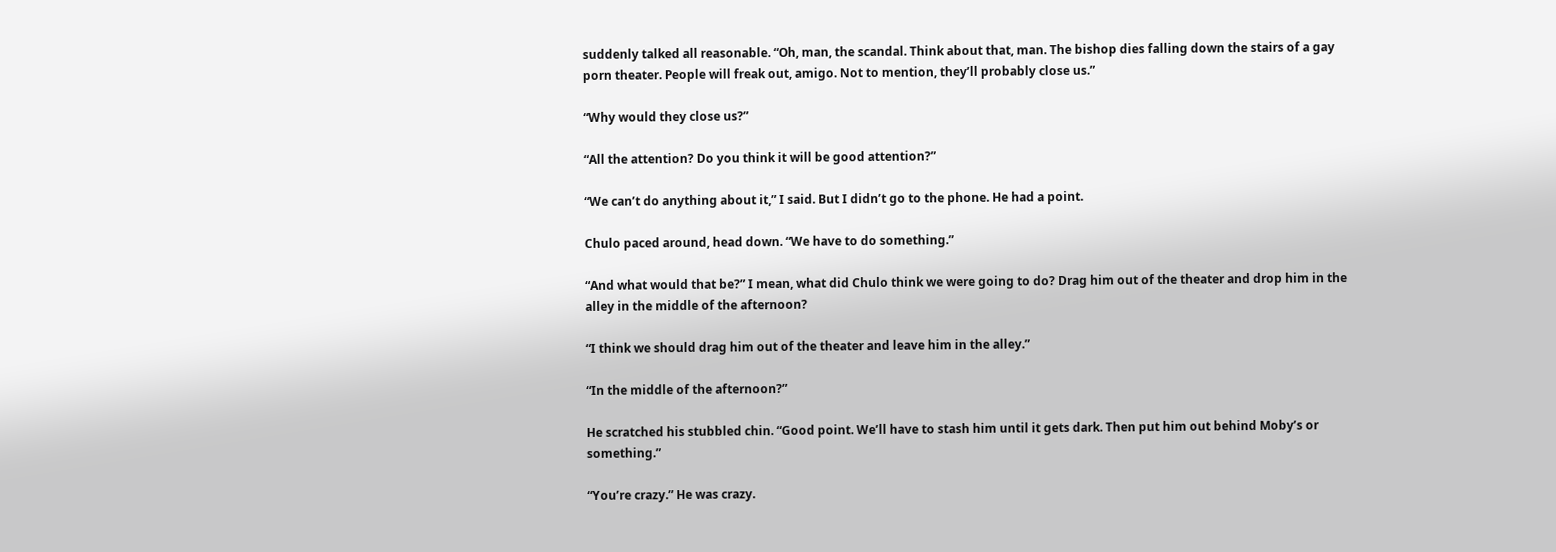suddenly talked all reasonable. “Oh, man, the scandal. Think about that, man. The bishop dies falling down the stairs of a gay porn theater. People will freak out, amigo. Not to mention, they’ll probably close us.”

“Why would they close us?”

“All the attention? Do you think it will be good attention?”

“We can’t do anything about it,” I said. But I didn’t go to the phone. He had a point.

Chulo paced around, head down. “We have to do something.”

“And what would that be?” I mean, what did Chulo think we were going to do? Drag him out of the theater and drop him in the alley in the middle of the afternoon?

“I think we should drag him out of the theater and leave him in the alley.”

“In the middle of the afternoon?”

He scratched his stubbled chin. “Good point. We’ll have to stash him until it gets dark. Then put him out behind Moby’s or something.”

“You’re crazy.” He was crazy.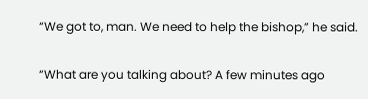“We got to, man. We need to help the bishop,” he said.

“What are you talking about? A few minutes ago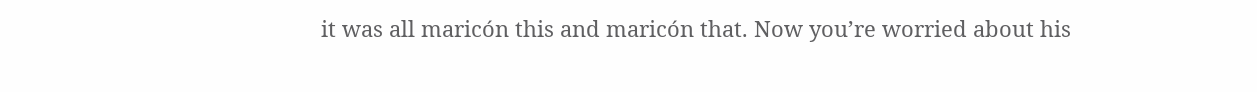it was all maricón this and maricón that. Now you’re worried about his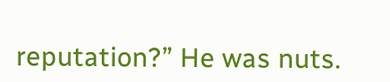reputation?” He was nuts.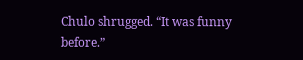Chulo shrugged. “It was funny before.”